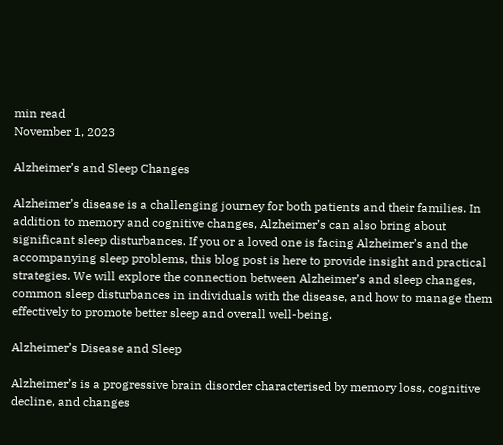min read
November 1, 2023

Alzheimer’s and Sleep Changes

Alzheimer’s disease is a challenging journey for both patients and their families. In addition to memory and cognitive changes, Alzheimer’s can also bring about significant sleep disturbances. If you or a loved one is facing Alzheimer’s and the accompanying sleep problems, this blog post is here to provide insight and practical strategies. We will explore the connection between Alzheimer’s and sleep changes, common sleep disturbances in individuals with the disease, and how to manage them effectively to promote better sleep and overall well-being.

Alzheimer’s Disease and Sleep

Alzheimer’s is a progressive brain disorder characterised by memory loss, cognitive decline, and changes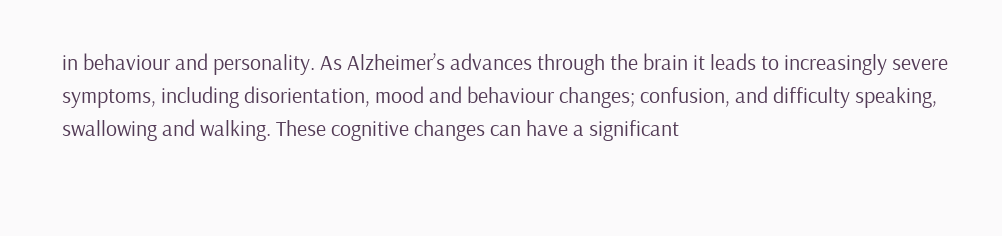in behaviour and personality. As Alzheimer’s advances through the brain it leads to increasingly severe symptoms, including disorientation, mood and behaviour changes; confusion, and difficulty speaking, swallowing and walking. These cognitive changes can have a significant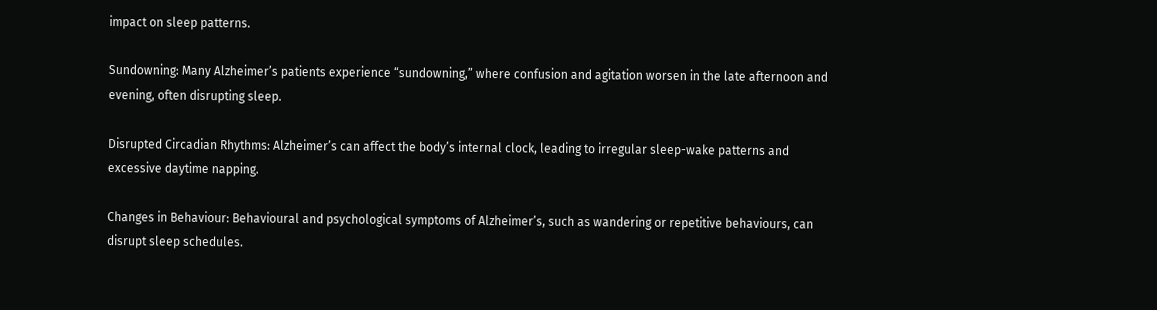impact on sleep patterns.

Sundowning: Many Alzheimer’s patients experience “sundowning,” where confusion and agitation worsen in the late afternoon and evening, often disrupting sleep.

Disrupted Circadian Rhythms: Alzheimer’s can affect the body’s internal clock, leading to irregular sleep-wake patterns and excessive daytime napping.

Changes in Behaviour: Behavioural and psychological symptoms of Alzheimer’s, such as wandering or repetitive behaviours, can disrupt sleep schedules.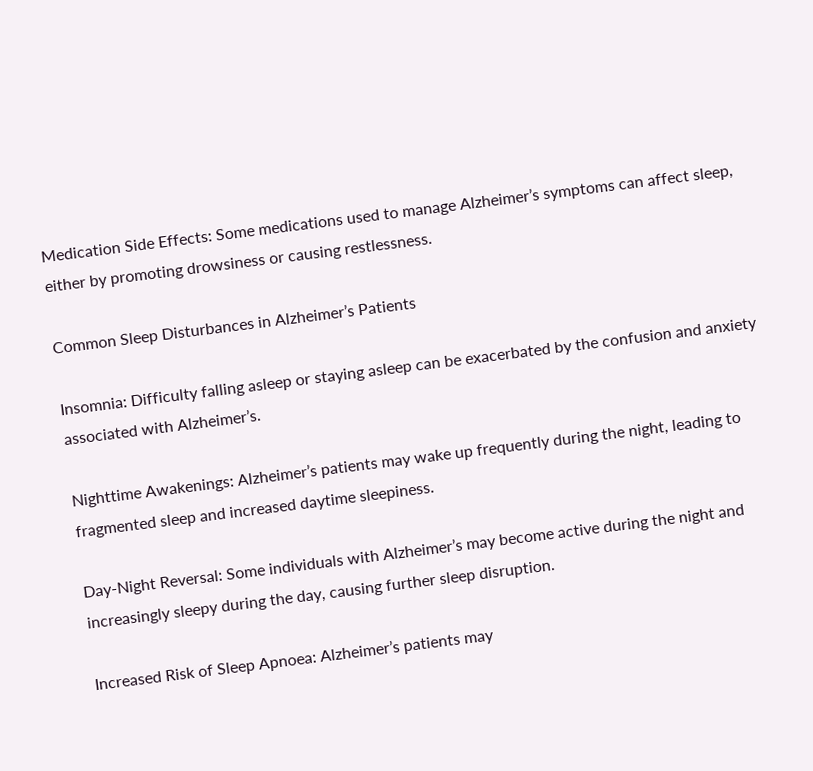Medication Side Effects: Some medications used to manage Alzheimer’s symptoms can affect sleep, either by promoting drowsiness or causing restlessness.

Common Sleep Disturbances in Alzheimer’s Patients

Insomnia: Difficulty falling asleep or staying asleep can be exacerbated by the confusion and anxiety associated with Alzheimer’s.

Nighttime Awakenings: Alzheimer’s patients may wake up frequently during the night, leading to fragmented sleep and increased daytime sleepiness.

Day-Night Reversal: Some individuals with Alzheimer’s may become active during the night and increasingly sleepy during the day, causing further sleep disruption.

Increased Risk of Sleep Apnoea: Alzheimer’s patients may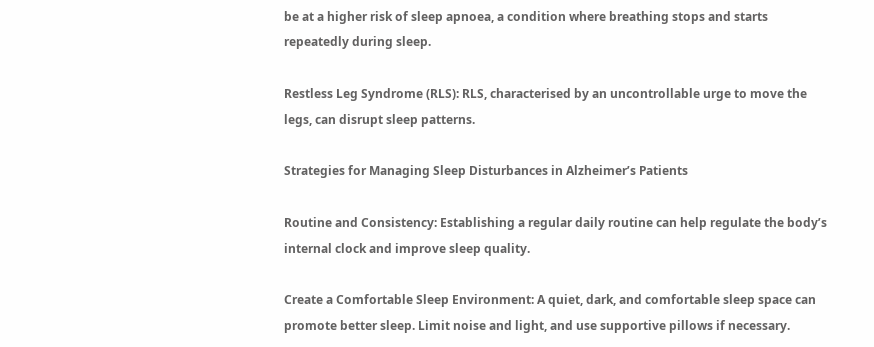be at a higher risk of sleep apnoea, a condition where breathing stops and starts repeatedly during sleep.

Restless Leg Syndrome (RLS): RLS, characterised by an uncontrollable urge to move the legs, can disrupt sleep patterns.

Strategies for Managing Sleep Disturbances in Alzheimer’s Patients

Routine and Consistency: Establishing a regular daily routine can help regulate the body’s internal clock and improve sleep quality.

Create a Comfortable Sleep Environment: A quiet, dark, and comfortable sleep space can promote better sleep. Limit noise and light, and use supportive pillows if necessary.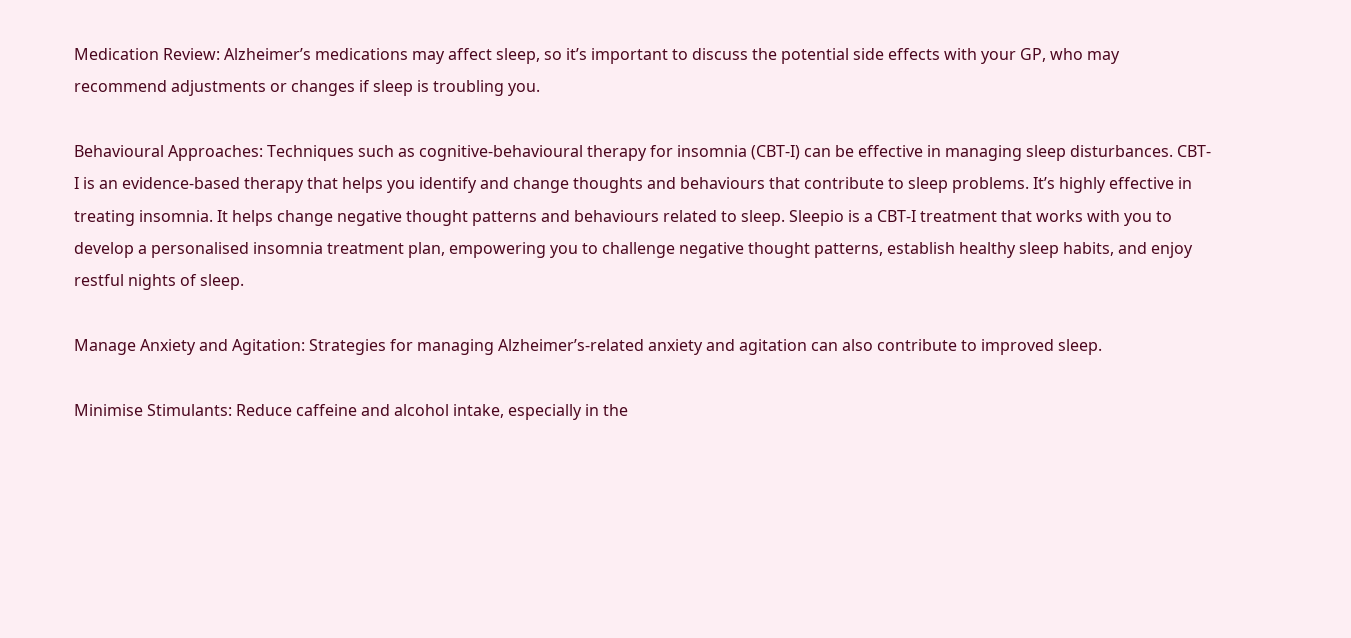Medication Review: Alzheimer’s medications may affect sleep, so it’s important to discuss the potential side effects with your GP, who may recommend adjustments or changes if sleep is troubling you.

Behavioural Approaches: Techniques such as cognitive-behavioural therapy for insomnia (CBT-I) can be effective in managing sleep disturbances. CBT-I is an evidence-based therapy that helps you identify and change thoughts and behaviours that contribute to sleep problems. It’s highly effective in treating insomnia. It helps change negative thought patterns and behaviours related to sleep. Sleepio is a CBT-I treatment that works with you to develop a personalised insomnia treatment plan, empowering you to challenge negative thought patterns, establish healthy sleep habits, and enjoy restful nights of sleep.

Manage Anxiety and Agitation: Strategies for managing Alzheimer’s-related anxiety and agitation can also contribute to improved sleep.

Minimise Stimulants: Reduce caffeine and alcohol intake, especially in the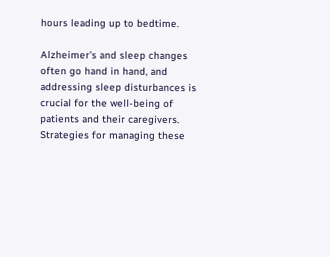hours leading up to bedtime.

Alzheimer’s and sleep changes often go hand in hand, and addressing sleep disturbances is crucial for the well-being of patients and their caregivers. Strategies for managing these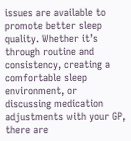issues are available to promote better sleep quality. Whether it’s through routine and consistency, creating a comfortable sleep environment, or discussing medication adjustments with your GP, there are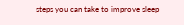steps you can take to improve sleep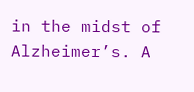in the midst of Alzheimer’s. A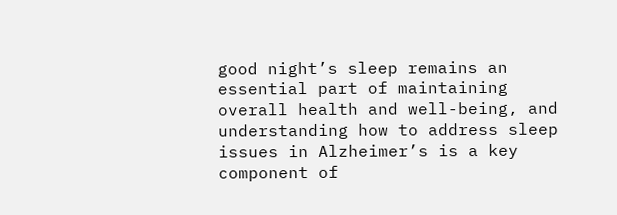good night’s sleep remains an essential part of maintaining overall health and well-being, and understanding how to address sleep issues in Alzheimer’s is a key component of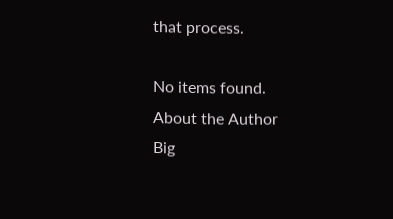that process.

No items found.
About the Author
Big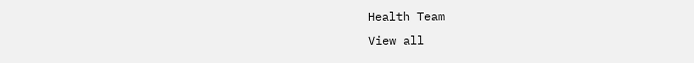Health Team
View all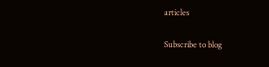articles

Subscribe to blog